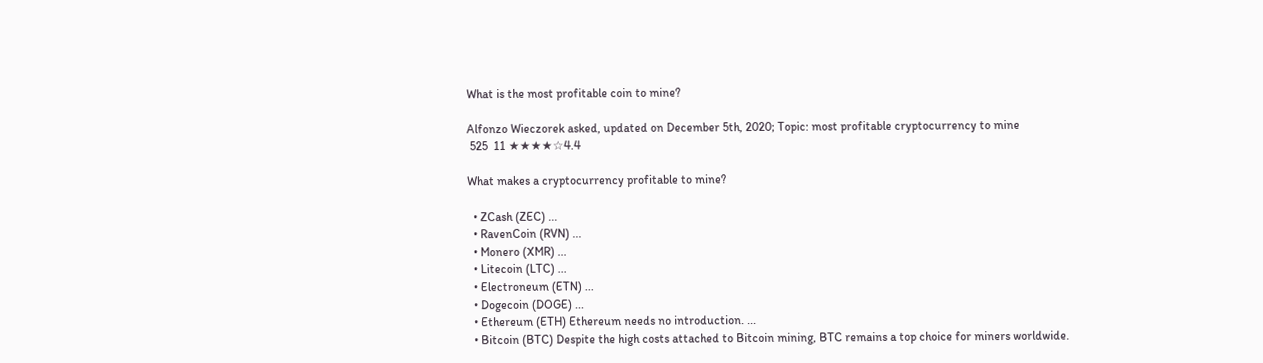What is the most profitable coin to mine?

Alfonzo Wieczorek asked, updated on December 5th, 2020; Topic: most profitable cryptocurrency to mine
 525  11 ★★★★☆4.4

What makes a cryptocurrency profitable to mine?

  • ZCash (ZEC) ...
  • RavenCoin (RVN) ...
  • Monero (XMR) ...
  • Litecoin (LTC) ...
  • Electroneum (ETN) ...
  • Dogecoin (DOGE) ...
  • Ethereum (ETH) Ethereum needs no introduction. ...
  • Bitcoin (BTC) Despite the high costs attached to Bitcoin mining, BTC remains a top choice for miners worldwide.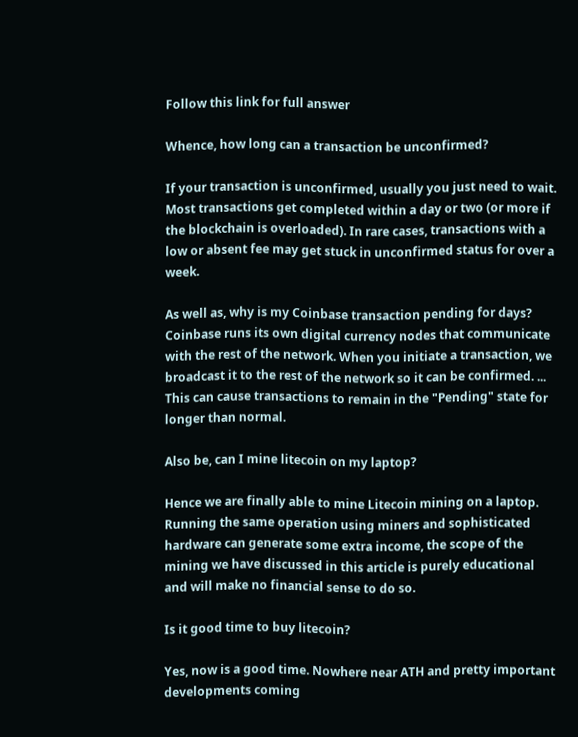Follow this link for full answer

Whence, how long can a transaction be unconfirmed?

If your transaction is unconfirmed, usually you just need to wait. Most transactions get completed within a day or two (or more if the blockchain is overloaded). In rare cases, transactions with a low or absent fee may get stuck in unconfirmed status for over a week.

As well as, why is my Coinbase transaction pending for days? Coinbase runs its own digital currency nodes that communicate with the rest of the network. When you initiate a transaction, we broadcast it to the rest of the network so it can be confirmed. ... This can cause transactions to remain in the "Pending" state for longer than normal.

Also be, can I mine litecoin on my laptop?

Hence we are finally able to mine Litecoin mining on a laptop. Running the same operation using miners and sophisticated hardware can generate some extra income, the scope of the mining we have discussed in this article is purely educational and will make no financial sense to do so.

Is it good time to buy litecoin?

Yes, now is a good time. Nowhere near ATH and pretty important developments coming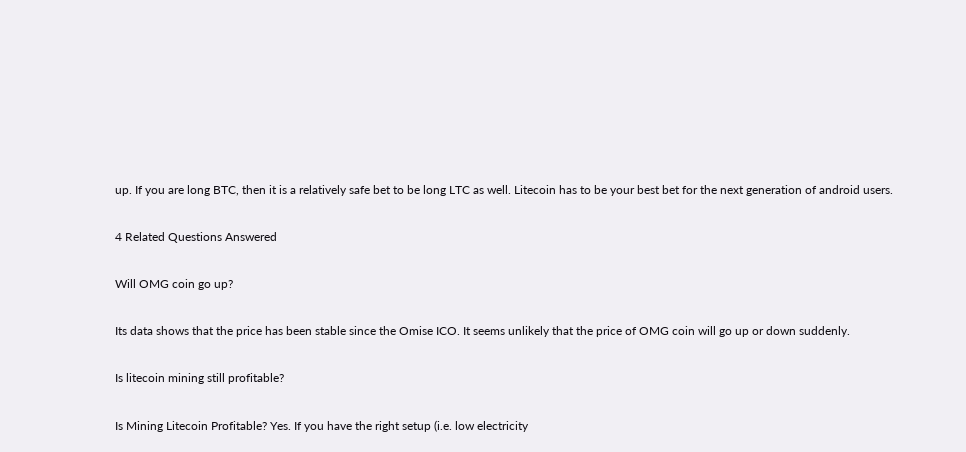up. If you are long BTC, then it is a relatively safe bet to be long LTC as well. Litecoin has to be your best bet for the next generation of android users.

4 Related Questions Answered

Will OMG coin go up?

Its data shows that the price has been stable since the Omise ICO. It seems unlikely that the price of OMG coin will go up or down suddenly.

Is litecoin mining still profitable?

Is Mining Litecoin Profitable? Yes. If you have the right setup (i.e. low electricity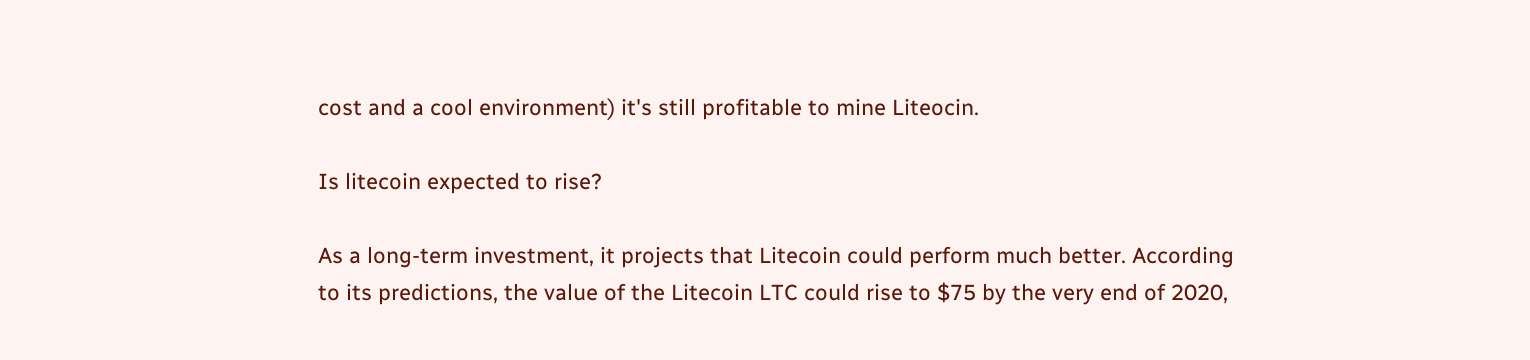cost and a cool environment) it's still profitable to mine Liteocin.

Is litecoin expected to rise?

As a long-term investment, it projects that Litecoin could perform much better. According to its predictions, the value of the Litecoin LTC could rise to $75 by the very end of 2020,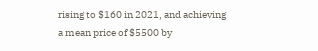rising to $160 in 2021, and achieving a mean price of $5500 by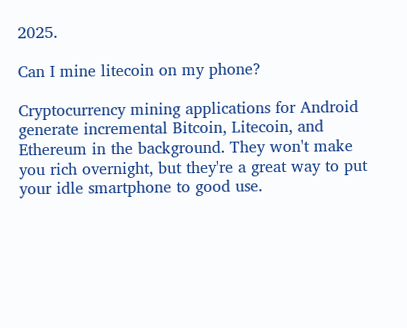2025.

Can I mine litecoin on my phone?

Cryptocurrency mining applications for Android generate incremental Bitcoin, Litecoin, and Ethereum in the background. They won't make you rich overnight, but they're a great way to put your idle smartphone to good use.